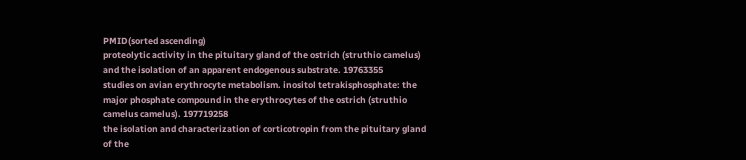PMID(sorted ascending)
proteolytic activity in the pituitary gland of the ostrich (struthio camelus) and the isolation of an apparent endogenous substrate. 19763355
studies on avian erythrocyte metabolism. inositol tetrakisphosphate: the major phosphate compound in the erythrocytes of the ostrich (struthio camelus camelus). 197719258
the isolation and characterization of corticotropin from the pituitary gland of the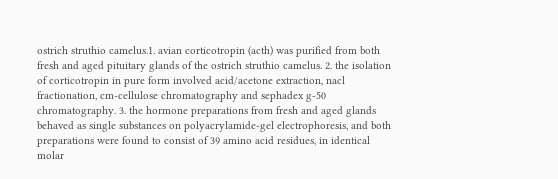ostrich struthio camelus.1. avian corticotropin (acth) was purified from both fresh and aged pituitary glands of the ostrich struthio camelus. 2. the isolation of corticotropin in pure form involved acid/acetone extraction, nacl fractionation, cm-cellulose chromatography and sephadex g-50 chromatography. 3. the hormone preparations from fresh and aged glands behaved as single substances on polyacrylamide-gel electrophoresis, and both preparations were found to consist of 39 amino acid residues, in identical molar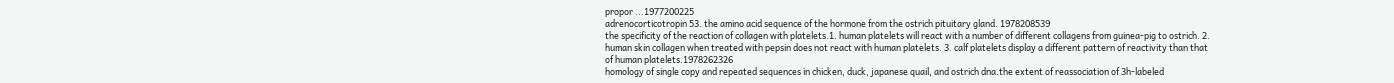propor ...1977200225
adrenocorticotropin 53. the amino acid sequence of the hormone from the ostrich pituitary gland. 1978208539
the specificity of the reaction of collagen with platelets.1. human platelets will react with a number of different collagens from guinea-pig to ostrich. 2. human skin collagen when treated with pepsin does not react with human platelets. 3. calf platelets display a different pattern of reactivity than that of human platelets.1978262326
homology of single copy and repeated sequences in chicken, duck, japanese quail, and ostrich dna.the extent of reassociation of 3h-labeled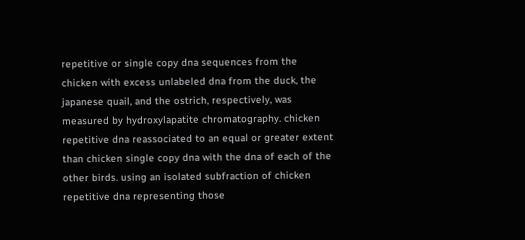repetitive or single copy dna sequences from the chicken with excess unlabeled dna from the duck, the japanese quail, and the ostrich, respectively, was measured by hydroxylapatite chromatography. chicken repetitive dna reassociated to an equal or greater extent than chicken single copy dna with the dna of each of the other birds. using an isolated subfraction of chicken repetitive dna representing those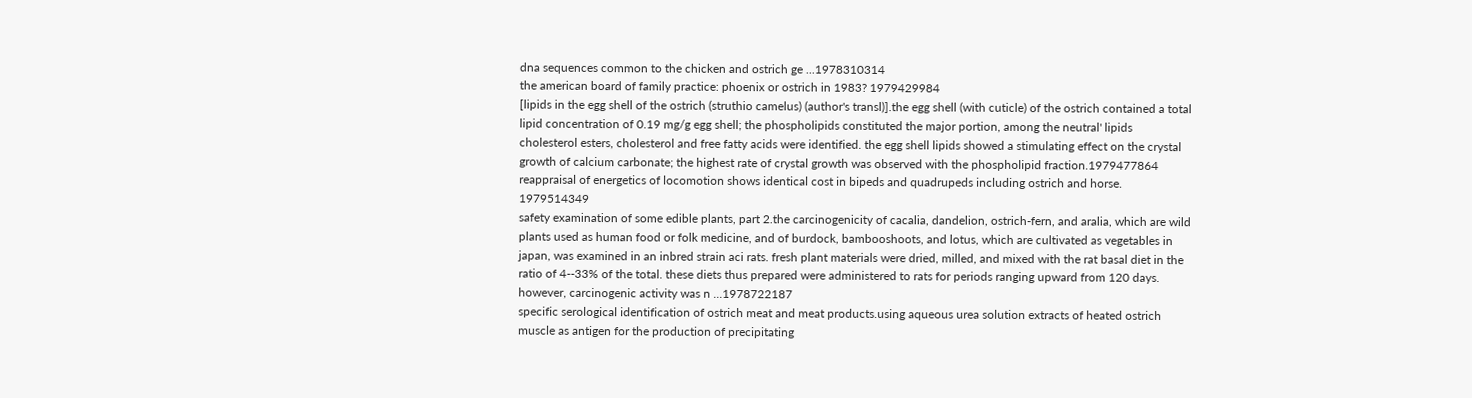dna sequences common to the chicken and ostrich ge ...1978310314
the american board of family practice: phoenix or ostrich in 1983? 1979429984
[lipids in the egg shell of the ostrich (struthio camelus) (author's transl)].the egg shell (with cuticle) of the ostrich contained a total lipid concentration of 0.19 mg/g egg shell; the phospholipids constituted the major portion, among the neutral' lipids cholesterol esters, cholesterol and free fatty acids were identified. the egg shell lipids showed a stimulating effect on the crystal growth of calcium carbonate; the highest rate of crystal growth was observed with the phospholipid fraction.1979477864
reappraisal of energetics of locomotion shows identical cost in bipeds and quadrupeds including ostrich and horse. 1979514349
safety examination of some edible plants, part 2.the carcinogenicity of cacalia, dandelion, ostrich-fern, and aralia, which are wild plants used as human food or folk medicine, and of burdock, bambooshoots, and lotus, which are cultivated as vegetables in japan, was examined in an inbred strain aci rats. fresh plant materials were dried, milled, and mixed with the rat basal diet in the ratio of 4--33% of the total. these diets thus prepared were administered to rats for periods ranging upward from 120 days. however, carcinogenic activity was n ...1978722187
specific serological identification of ostrich meat and meat products.using aqueous urea solution extracts of heated ostrich muscle as antigen for the production of precipitating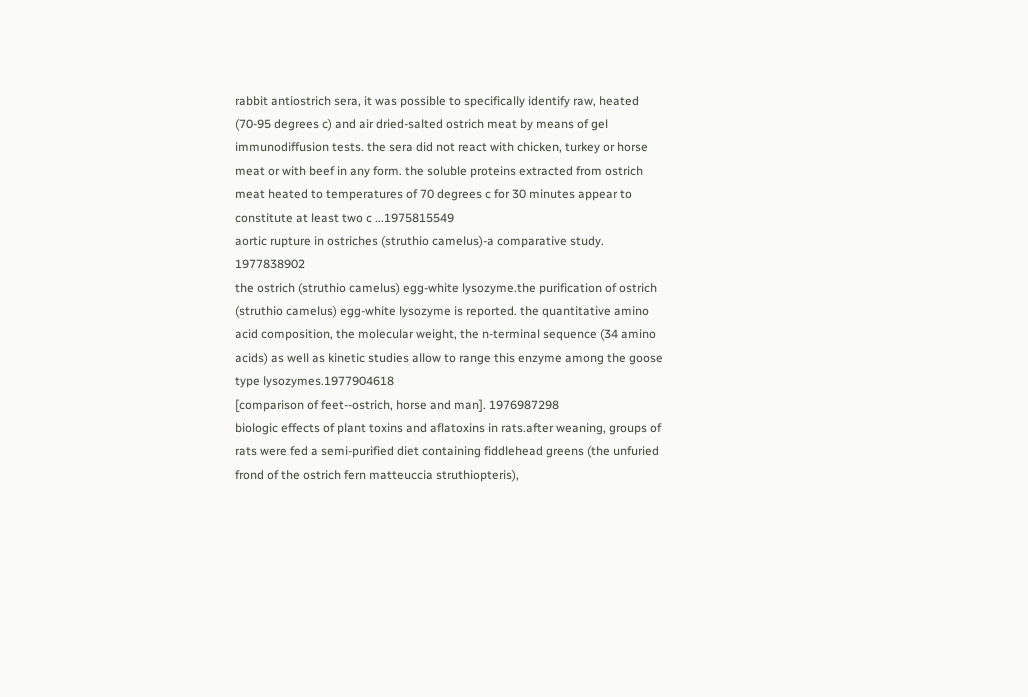rabbit antiostrich sera, it was possible to specifically identify raw, heated (70-95 degrees c) and air dried-salted ostrich meat by means of gel immunodiffusion tests. the sera did not react with chicken, turkey or horse meat or with beef in any form. the soluble proteins extracted from ostrich meat heated to temperatures of 70 degrees c for 30 minutes appear to constitute at least two c ...1975815549
aortic rupture in ostriches (struthio camelus)-a comparative study. 1977838902
the ostrich (struthio camelus) egg-white lysozyme.the purification of ostrich (struthio camelus) egg-white lysozyme is reported. the quantitative amino acid composition, the molecular weight, the n-terminal sequence (34 amino acids) as well as kinetic studies allow to range this enzyme among the goose type lysozymes.1977904618
[comparison of feet--ostrich, horse and man]. 1976987298
biologic effects of plant toxins and aflatoxins in rats.after weaning, groups of rats were fed a semi-purified diet containing fiddlehead greens (the unfuried frond of the ostrich fern matteuccia struthiopteris),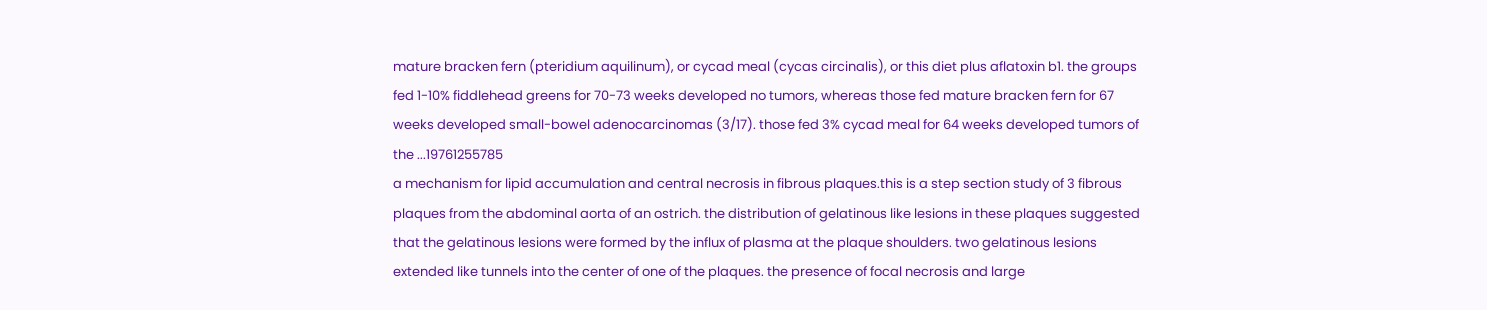mature bracken fern (pteridium aquilinum), or cycad meal (cycas circinalis), or this diet plus aflatoxin b1. the groups fed 1-10% fiddlehead greens for 70-73 weeks developed no tumors, whereas those fed mature bracken fern for 67 weeks developed small-bowel adenocarcinomas (3/17). those fed 3% cycad meal for 64 weeks developed tumors of the ...19761255785
a mechanism for lipid accumulation and central necrosis in fibrous plaques.this is a step section study of 3 fibrous plaques from the abdominal aorta of an ostrich. the distribution of gelatinous like lesions in these plaques suggested that the gelatinous lesions were formed by the influx of plasma at the plaque shoulders. two gelatinous lesions extended like tunnels into the center of one of the plaques. the presence of focal necrosis and large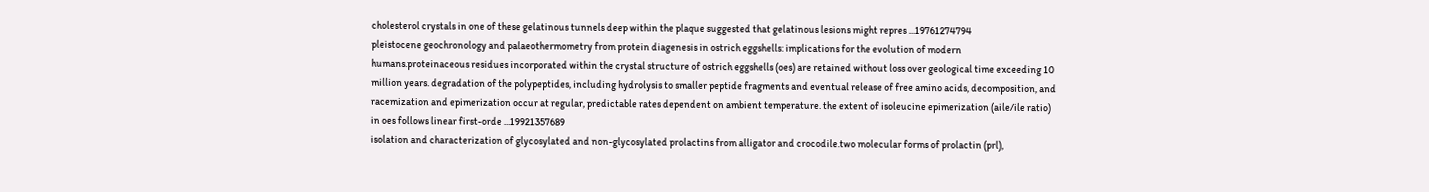cholesterol crystals in one of these gelatinous tunnels deep within the plaque suggested that gelatinous lesions might repres ...19761274794
pleistocene geochronology and palaeothermometry from protein diagenesis in ostrich eggshells: implications for the evolution of modern humans.proteinaceous residues incorporated within the crystal structure of ostrich eggshells (oes) are retained without loss over geological time exceeding 10 million years. degradation of the polypeptides, including hydrolysis to smaller peptide fragments and eventual release of free amino acids, decomposition, and racemization and epimerization occur at regular, predictable rates dependent on ambient temperature. the extent of isoleucine epimerization (aile/ile ratio) in oes follows linear first-orde ...19921357689
isolation and characterization of glycosylated and non-glycosylated prolactins from alligator and crocodile.two molecular forms of prolactin (prl),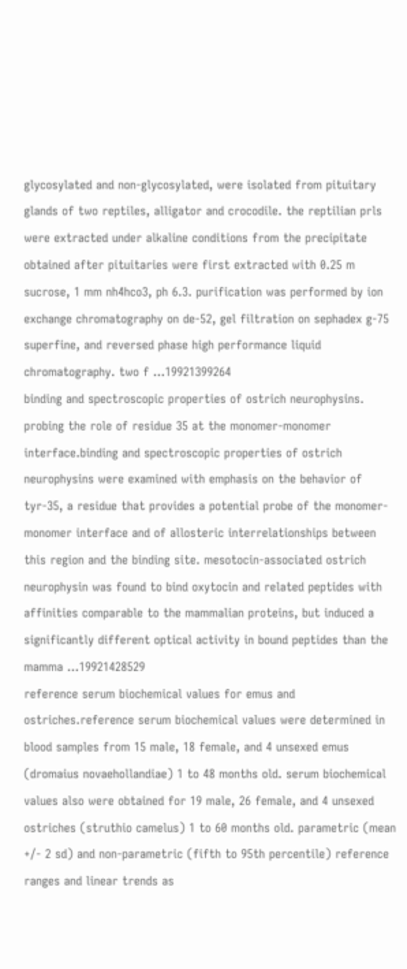glycosylated and non-glycosylated, were isolated from pituitary glands of two reptiles, alligator and crocodile. the reptilian prls were extracted under alkaline conditions from the precipitate obtained after pituitaries were first extracted with 0.25 m sucrose, 1 mm nh4hco3, ph 6.3. purification was performed by ion exchange chromatography on de-52, gel filtration on sephadex g-75 superfine, and reversed phase high performance liquid chromatography. two f ...19921399264
binding and spectroscopic properties of ostrich neurophysins. probing the role of residue 35 at the monomer-monomer interface.binding and spectroscopic properties of ostrich neurophysins were examined with emphasis on the behavior of tyr-35, a residue that provides a potential probe of the monomer-monomer interface and of allosteric interrelationships between this region and the binding site. mesotocin-associated ostrich neurophysin was found to bind oxytocin and related peptides with affinities comparable to the mammalian proteins, but induced a significantly different optical activity in bound peptides than the mamma ...19921428529
reference serum biochemical values for emus and ostriches.reference serum biochemical values were determined in blood samples from 15 male, 18 female, and 4 unsexed emus (dromaius novaehollandiae) 1 to 48 months old. serum biochemical values also were obtained for 19 male, 26 female, and 4 unsexed ostriches (struthio camelus) 1 to 60 months old. parametric (mean +/- 2 sd) and non-parametric (fifth to 95th percentile) reference ranges and linear trends as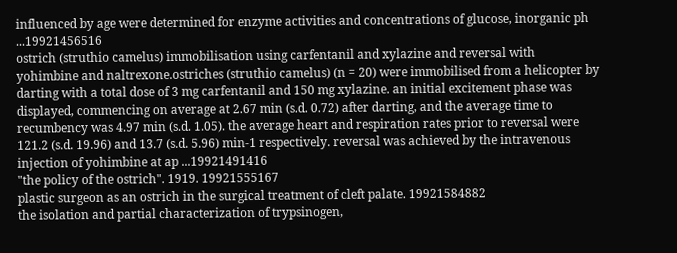influenced by age were determined for enzyme activities and concentrations of glucose, inorganic ph ...19921456516
ostrich (struthio camelus) immobilisation using carfentanil and xylazine and reversal with yohimbine and naltrexone.ostriches (struthio camelus) (n = 20) were immobilised from a helicopter by darting with a total dose of 3 mg carfentanil and 150 mg xylazine. an initial excitement phase was displayed, commencing on average at 2.67 min (s.d. 0.72) after darting, and the average time to recumbency was 4.97 min (s.d. 1.05). the average heart and respiration rates prior to reversal were 121.2 (s.d. 19.96) and 13.7 (s.d. 5.96) min-1 respectively. reversal was achieved by the intravenous injection of yohimbine at ap ...19921491416
"the policy of the ostrich". 1919. 19921555167
plastic surgeon as an ostrich in the surgical treatment of cleft palate. 19921584882
the isolation and partial characterization of trypsinogen,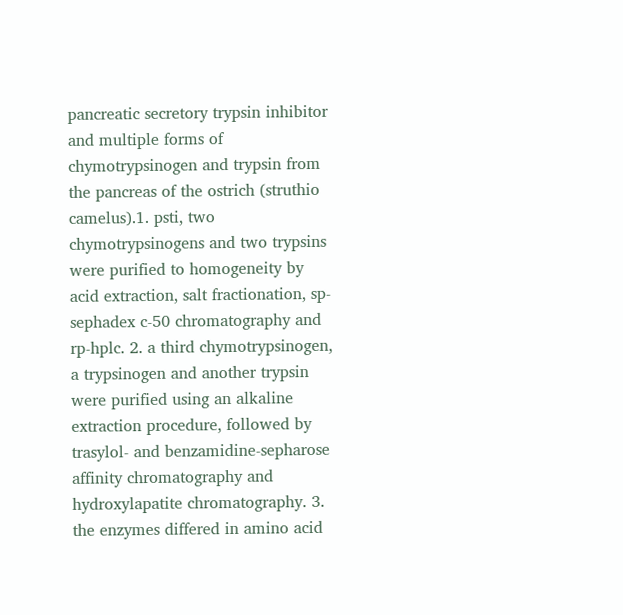pancreatic secretory trypsin inhibitor and multiple forms of chymotrypsinogen and trypsin from the pancreas of the ostrich (struthio camelus).1. psti, two chymotrypsinogens and two trypsins were purified to homogeneity by acid extraction, salt fractionation, sp-sephadex c-50 chromatography and rp-hplc. 2. a third chymotrypsinogen, a trypsinogen and another trypsin were purified using an alkaline extraction procedure, followed by trasylol- and benzamidine-sepharose affinity chromatography and hydroxylapatite chromatography. 3. the enzymes differed in amino acid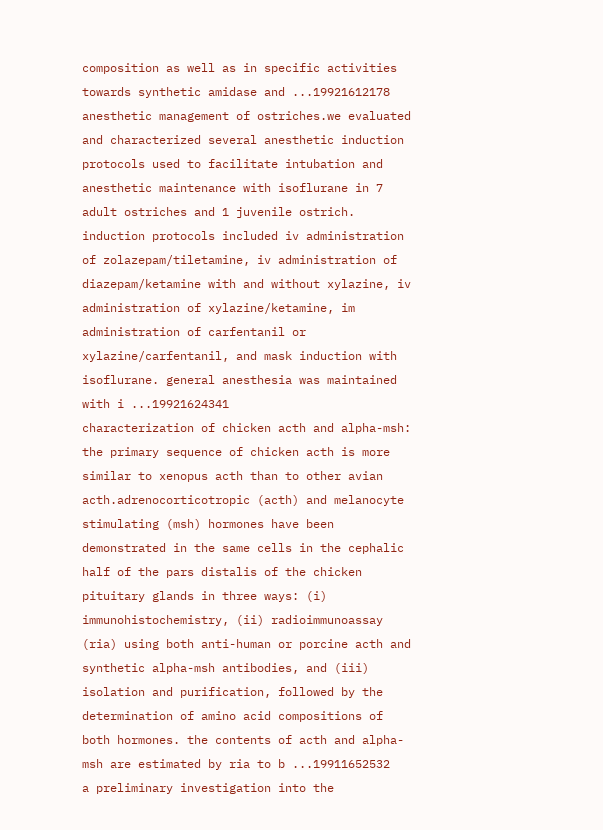composition as well as in specific activities towards synthetic amidase and ...19921612178
anesthetic management of ostriches.we evaluated and characterized several anesthetic induction protocols used to facilitate intubation and anesthetic maintenance with isoflurane in 7 adult ostriches and 1 juvenile ostrich. induction protocols included iv administration of zolazepam/tiletamine, iv administration of diazepam/ketamine with and without xylazine, iv administration of xylazine/ketamine, im administration of carfentanil or xylazine/carfentanil, and mask induction with isoflurane. general anesthesia was maintained with i ...19921624341
characterization of chicken acth and alpha-msh: the primary sequence of chicken acth is more similar to xenopus acth than to other avian acth.adrenocorticotropic (acth) and melanocyte stimulating (msh) hormones have been demonstrated in the same cells in the cephalic half of the pars distalis of the chicken pituitary glands in three ways: (i) immunohistochemistry, (ii) radioimmunoassay (ria) using both anti-human or porcine acth and synthetic alpha-msh antibodies, and (iii) isolation and purification, followed by the determination of amino acid compositions of both hormones. the contents of acth and alpha-msh are estimated by ria to b ...19911652532
a preliminary investigation into the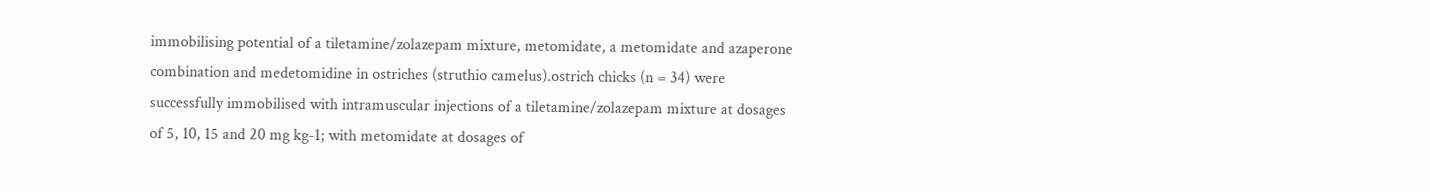immobilising potential of a tiletamine/zolazepam mixture, metomidate, a metomidate and azaperone combination and medetomidine in ostriches (struthio camelus).ostrich chicks (n = 34) were successfully immobilised with intramuscular injections of a tiletamine/zolazepam mixture at dosages of 5, 10, 15 and 20 mg kg-1; with metomidate at dosages of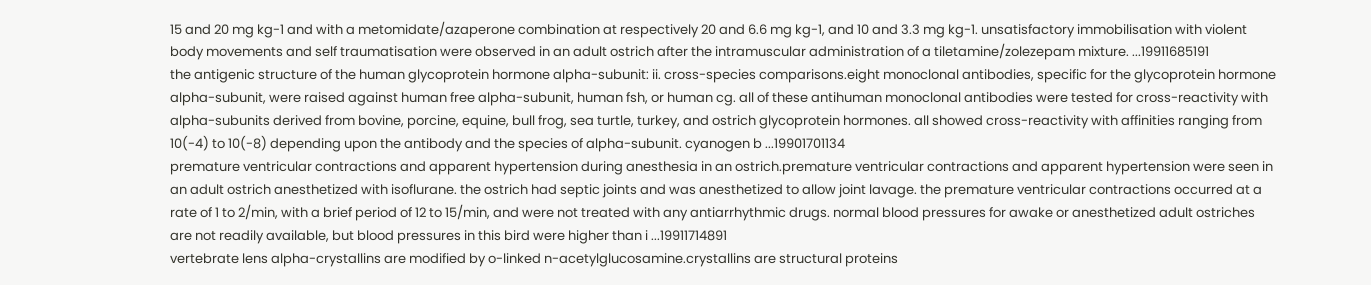15 and 20 mg kg-1 and with a metomidate/azaperone combination at respectively 20 and 6.6 mg kg-1, and 10 and 3.3 mg kg-1. unsatisfactory immobilisation with violent body movements and self traumatisation were observed in an adult ostrich after the intramuscular administration of a tiletamine/zolezepam mixture. ...19911685191
the antigenic structure of the human glycoprotein hormone alpha-subunit: ii. cross-species comparisons.eight monoclonal antibodies, specific for the glycoprotein hormone alpha-subunit, were raised against human free alpha-subunit, human fsh, or human cg. all of these antihuman monoclonal antibodies were tested for cross-reactivity with alpha-subunits derived from bovine, porcine, equine, bull frog, sea turtle, turkey, and ostrich glycoprotein hormones. all showed cross-reactivity with affinities ranging from 10(-4) to 10(-8) depending upon the antibody and the species of alpha-subunit. cyanogen b ...19901701134
premature ventricular contractions and apparent hypertension during anesthesia in an ostrich.premature ventricular contractions and apparent hypertension were seen in an adult ostrich anesthetized with isoflurane. the ostrich had septic joints and was anesthetized to allow joint lavage. the premature ventricular contractions occurred at a rate of 1 to 2/min, with a brief period of 12 to 15/min, and were not treated with any antiarrhythmic drugs. normal blood pressures for awake or anesthetized adult ostriches are not readily available, but blood pressures in this bird were higher than i ...19911714891
vertebrate lens alpha-crystallins are modified by o-linked n-acetylglucosamine.crystallins are structural proteins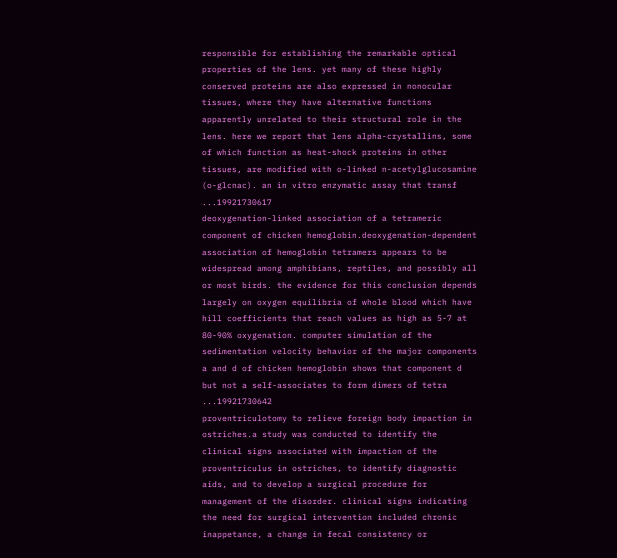responsible for establishing the remarkable optical properties of the lens. yet many of these highly conserved proteins are also expressed in nonocular tissues, where they have alternative functions apparently unrelated to their structural role in the lens. here we report that lens alpha-crystallins, some of which function as heat-shock proteins in other tissues, are modified with o-linked n-acetylglucosamine (o-glcnac). an in vitro enzymatic assay that transf ...19921730617
deoxygenation-linked association of a tetrameric component of chicken hemoglobin.deoxygenation-dependent association of hemoglobin tetramers appears to be widespread among amphibians, reptiles, and possibly all or most birds. the evidence for this conclusion depends largely on oxygen equilibria of whole blood which have hill coefficients that reach values as high as 5-7 at 80-90% oxygenation. computer simulation of the sedimentation velocity behavior of the major components a and d of chicken hemoglobin shows that component d but not a self-associates to form dimers of tetra ...19921730642
proventriculotomy to relieve foreign body impaction in ostriches.a study was conducted to identify the clinical signs associated with impaction of the proventriculus in ostriches, to identify diagnostic aids, and to develop a surgical procedure for management of the disorder. clinical signs indicating the need for surgical intervention included chronic inappetance, a change in fecal consistency or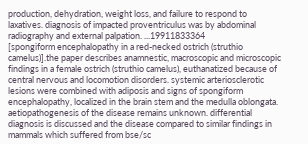production, dehydration, weight loss, and failure to respond to laxatives. diagnosis of impacted proventriculus was by abdominal radiography and external palpation. ...19911833364
[spongiform encephalopathy in a red-necked ostrich (struthio camelus)].the paper describes anamnestic, macroscopic and microscopic findings in a female ostrich (struthio camelus), euthanatized because of central nervous and locomotion disorders. systemic arteriosclerotic lesions were combined with adiposis and signs of spongiform encephalopathy, localized in the brain stem and the medulla oblongata. aetiopathogenesis of the disease remains unknown. differential diagnosis is discussed and the disease compared to similar findings in mammals which suffered from bse/sc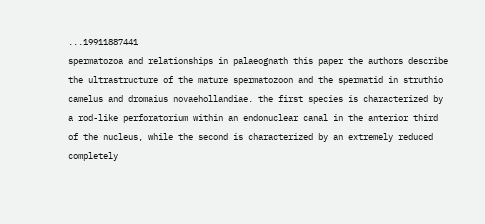...19911887441
spermatozoa and relationships in palaeognath this paper the authors describe the ultrastructure of the mature spermatozoon and the spermatid in struthio camelus and dromaius novaehollandiae. the first species is characterized by a rod-like perforatorium within an endonuclear canal in the anterior third of the nucleus, while the second is characterized by an extremely reduced completely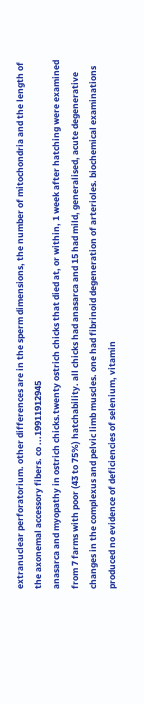extranuclear perforatorium. other differences are in the sperm dimensions, the number of mitochondria and the length of the axonemal accessory fibers. co ...19911912945
anasarca and myopathy in ostrich chicks.twenty ostrich chicks that died at, or within, 1 week after hatching were examined from 7 farms with poor (43 to 75%) hatchability. all chicks had anasarca and 15 had mild, generalised, acute degenerative changes in the complexus and pelvic limb muscles. one had fibrinoid degeneration of arterioles. biochemical examinations produced no evidence of deficiencies of selenium, vitamin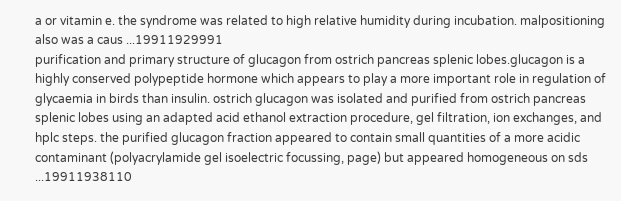a or vitamin e. the syndrome was related to high relative humidity during incubation. malpositioning also was a caus ...19911929991
purification and primary structure of glucagon from ostrich pancreas splenic lobes.glucagon is a highly conserved polypeptide hormone which appears to play a more important role in regulation of glycaemia in birds than insulin. ostrich glucagon was isolated and purified from ostrich pancreas splenic lobes using an adapted acid ethanol extraction procedure, gel filtration, ion exchanges, and hplc steps. the purified glucagon fraction appeared to contain small quantities of a more acidic contaminant (polyacrylamide gel isoelectric focussing, page) but appeared homogeneous on sds ...19911938110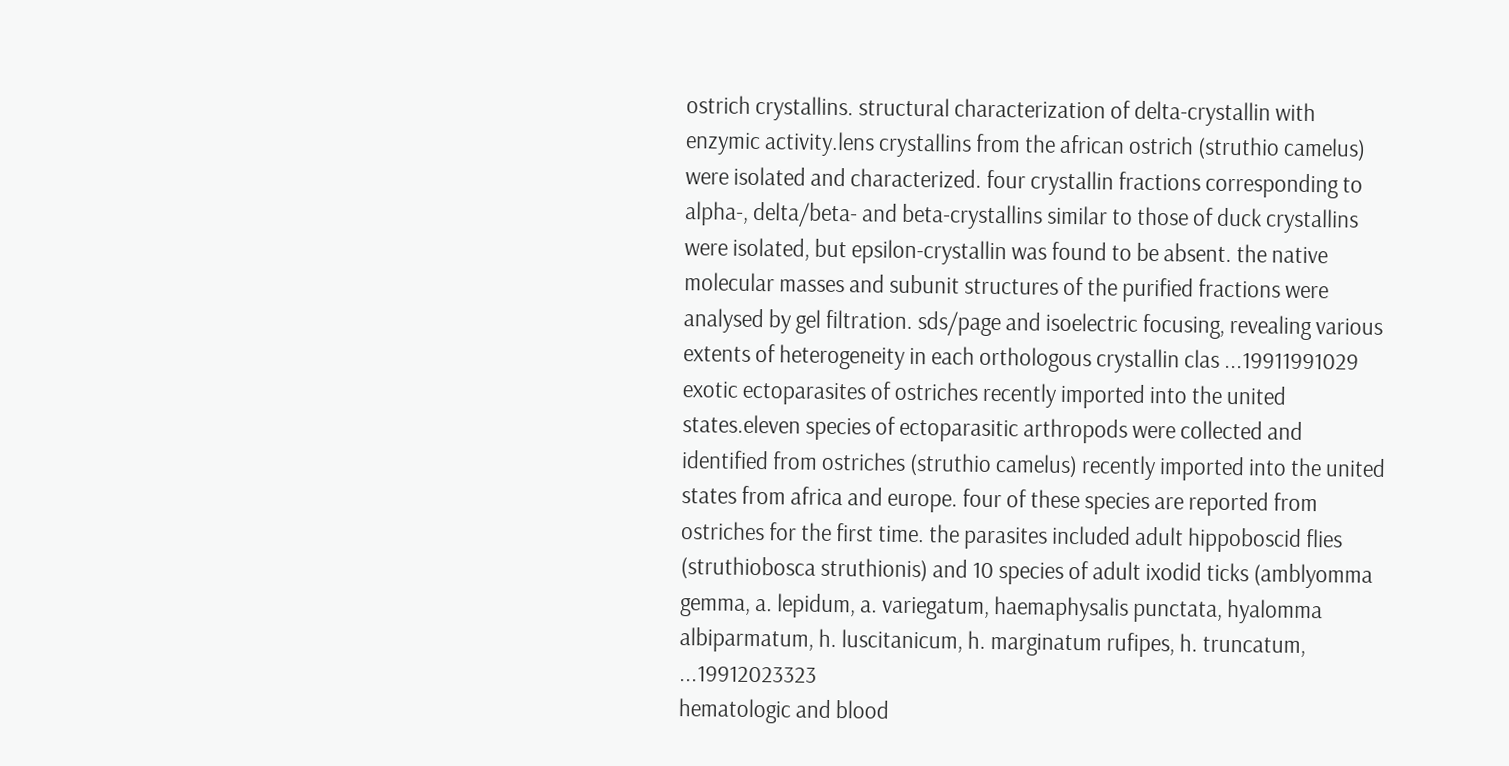ostrich crystallins. structural characterization of delta-crystallin with enzymic activity.lens crystallins from the african ostrich (struthio camelus) were isolated and characterized. four crystallin fractions corresponding to alpha-, delta/beta- and beta-crystallins similar to those of duck crystallins were isolated, but epsilon-crystallin was found to be absent. the native molecular masses and subunit structures of the purified fractions were analysed by gel filtration. sds/page and isoelectric focusing, revealing various extents of heterogeneity in each orthologous crystallin clas ...19911991029
exotic ectoparasites of ostriches recently imported into the united states.eleven species of ectoparasitic arthropods were collected and identified from ostriches (struthio camelus) recently imported into the united states from africa and europe. four of these species are reported from ostriches for the first time. the parasites included adult hippoboscid flies (struthiobosca struthionis) and 10 species of adult ixodid ticks (amblyomma gemma, a. lepidum, a. variegatum, haemaphysalis punctata, hyalomma albiparmatum, h. luscitanicum, h. marginatum rufipes, h. truncatum, ...19912023323
hematologic and blood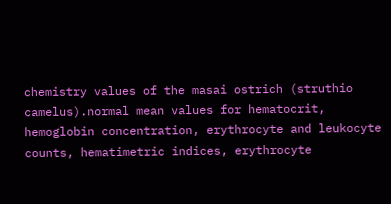chemistry values of the masai ostrich (struthio camelus).normal mean values for hematocrit, hemoglobin concentration, erythrocyte and leukocyte counts, hematimetric indices, erythrocyte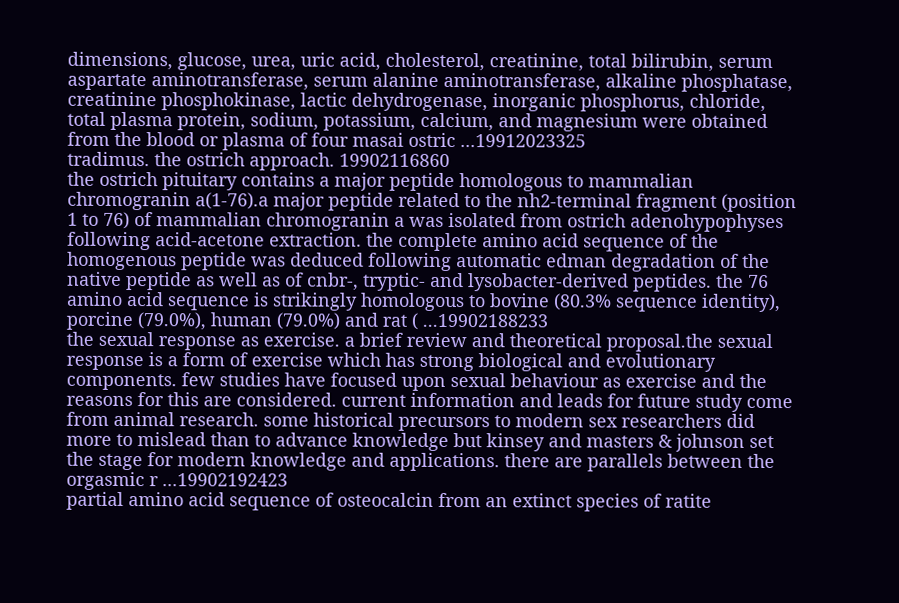dimensions, glucose, urea, uric acid, cholesterol, creatinine, total bilirubin, serum aspartate aminotransferase, serum alanine aminotransferase, alkaline phosphatase, creatinine phosphokinase, lactic dehydrogenase, inorganic phosphorus, chloride, total plasma protein, sodium, potassium, calcium, and magnesium were obtained from the blood or plasma of four masai ostric ...19912023325
tradimus. the ostrich approach. 19902116860
the ostrich pituitary contains a major peptide homologous to mammalian chromogranin a(1-76).a major peptide related to the nh2-terminal fragment (position 1 to 76) of mammalian chromogranin a was isolated from ostrich adenohypophyses following acid-acetone extraction. the complete amino acid sequence of the homogenous peptide was deduced following automatic edman degradation of the native peptide as well as of cnbr-, tryptic- and lysobacter-derived peptides. the 76 amino acid sequence is strikingly homologous to bovine (80.3% sequence identity), porcine (79.0%), human (79.0%) and rat ( ...19902188233
the sexual response as exercise. a brief review and theoretical proposal.the sexual response is a form of exercise which has strong biological and evolutionary components. few studies have focused upon sexual behaviour as exercise and the reasons for this are considered. current information and leads for future study come from animal research. some historical precursors to modern sex researchers did more to mislead than to advance knowledge but kinsey and masters & johnson set the stage for modern knowledge and applications. there are parallels between the orgasmic r ...19902192423
partial amino acid sequence of osteocalcin from an extinct species of ratite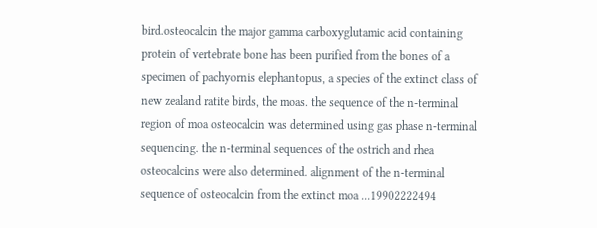bird.osteocalcin the major gamma carboxyglutamic acid containing protein of vertebrate bone has been purified from the bones of a specimen of pachyornis elephantopus, a species of the extinct class of new zealand ratite birds, the moas. the sequence of the n-terminal region of moa osteocalcin was determined using gas phase n-terminal sequencing. the n-terminal sequences of the ostrich and rhea osteocalcins were also determined. alignment of the n-terminal sequence of osteocalcin from the extinct moa ...19902222494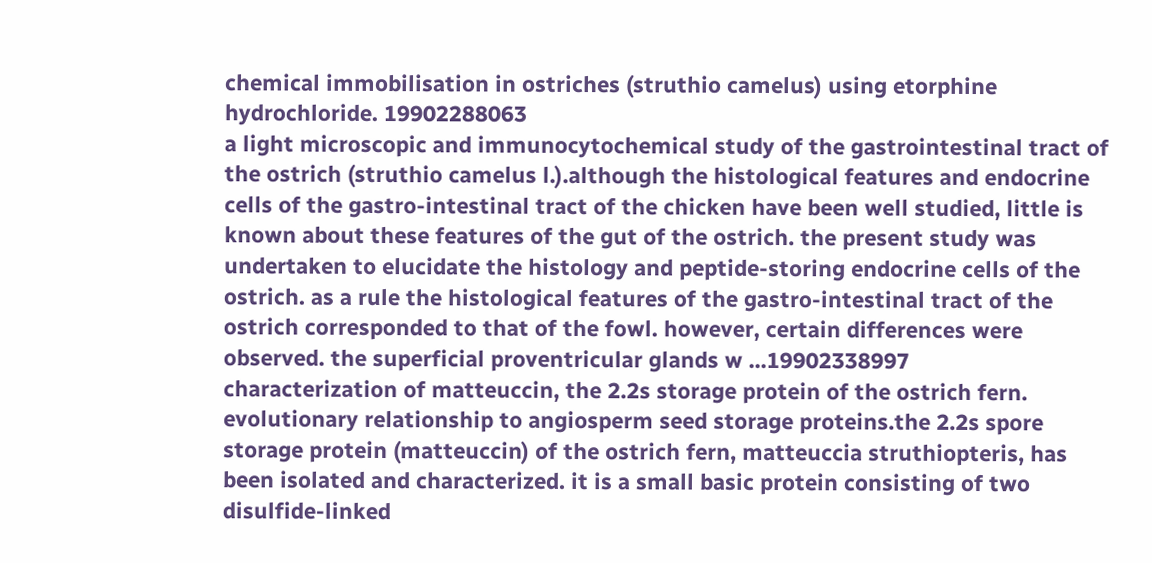chemical immobilisation in ostriches (struthio camelus) using etorphine hydrochloride. 19902288063
a light microscopic and immunocytochemical study of the gastrointestinal tract of the ostrich (struthio camelus l.).although the histological features and endocrine cells of the gastro-intestinal tract of the chicken have been well studied, little is known about these features of the gut of the ostrich. the present study was undertaken to elucidate the histology and peptide-storing endocrine cells of the ostrich. as a rule the histological features of the gastro-intestinal tract of the ostrich corresponded to that of the fowl. however, certain differences were observed. the superficial proventricular glands w ...19902338997
characterization of matteuccin, the 2.2s storage protein of the ostrich fern. evolutionary relationship to angiosperm seed storage proteins.the 2.2s spore storage protein (matteuccin) of the ostrich fern, matteuccia struthiopteris, has been isolated and characterized. it is a small basic protein consisting of two disulfide-linked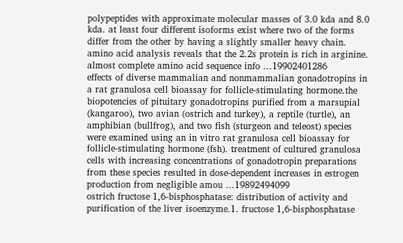polypeptides with approximate molecular masses of 3.0 kda and 8.0 kda. at least four different isoforms exist where two of the forms differ from the other by having a slightly smaller heavy chain. amino acid analysis reveals that the 2.2s protein is rich in arginine. almost complete amino acid sequence info ...19902401286
effects of diverse mammalian and nonmammalian gonadotropins in a rat granulosa cell bioassay for follicle-stimulating hormone.the biopotencies of pituitary gonadotropins purified from a marsupial (kangaroo), two avian (ostrich and turkey), a reptile (turtle), an amphibian (bullfrog), and two fish (sturgeon and teleost) species were examined using an in vitro rat granulosa cell bioassay for follicle-stimulating hormone (fsh). treatment of cultured granulosa cells with increasing concentrations of gonadotropin preparations from these species resulted in dose-dependent increases in estrogen production from negligible amou ...19892494099
ostrich fructose 1,6-bisphosphatase: distribution of activity and purification of the liver isoenzyme.1. fructose 1,6-bisphosphatase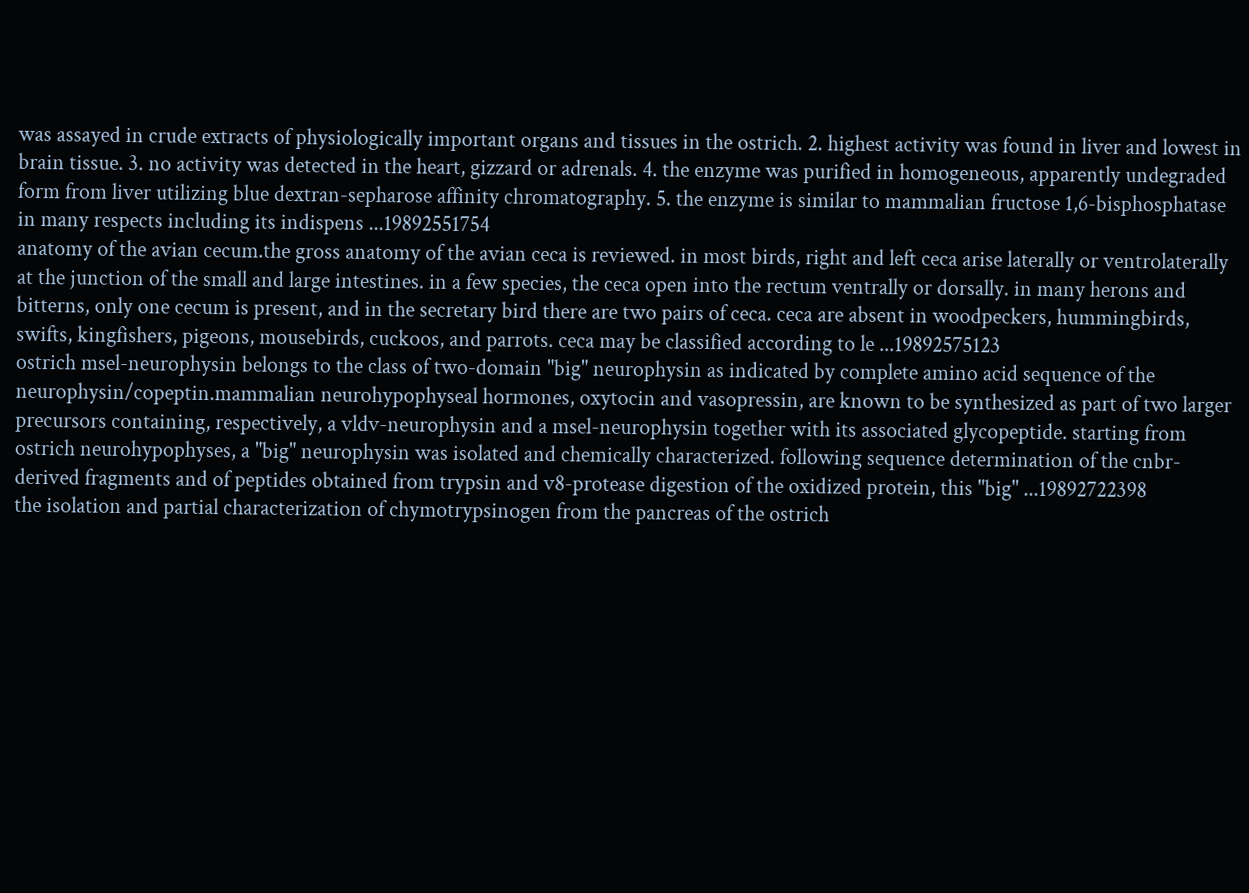was assayed in crude extracts of physiologically important organs and tissues in the ostrich. 2. highest activity was found in liver and lowest in brain tissue. 3. no activity was detected in the heart, gizzard or adrenals. 4. the enzyme was purified in homogeneous, apparently undegraded form from liver utilizing blue dextran-sepharose affinity chromatography. 5. the enzyme is similar to mammalian fructose 1,6-bisphosphatase in many respects including its indispens ...19892551754
anatomy of the avian cecum.the gross anatomy of the avian ceca is reviewed. in most birds, right and left ceca arise laterally or ventrolaterally at the junction of the small and large intestines. in a few species, the ceca open into the rectum ventrally or dorsally. in many herons and bitterns, only one cecum is present, and in the secretary bird there are two pairs of ceca. ceca are absent in woodpeckers, hummingbirds, swifts, kingfishers, pigeons, mousebirds, cuckoos, and parrots. ceca may be classified according to le ...19892575123
ostrich msel-neurophysin belongs to the class of two-domain "big" neurophysin as indicated by complete amino acid sequence of the neurophysin/copeptin.mammalian neurohypophyseal hormones, oxytocin and vasopressin, are known to be synthesized as part of two larger precursors containing, respectively, a vldv-neurophysin and a msel-neurophysin together with its associated glycopeptide. starting from ostrich neurohypophyses, a "big" neurophysin was isolated and chemically characterized. following sequence determination of the cnbr-derived fragments and of peptides obtained from trypsin and v8-protease digestion of the oxidized protein, this "big" ...19892722398
the isolation and partial characterization of chymotrypsinogen from the pancreas of the ostrich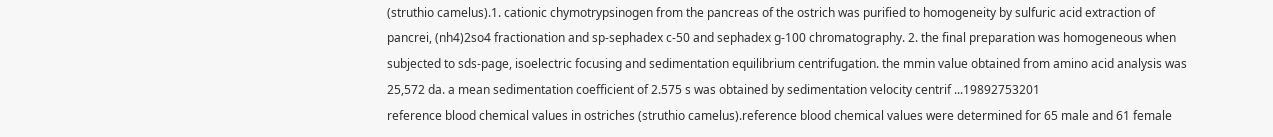(struthio camelus).1. cationic chymotrypsinogen from the pancreas of the ostrich was purified to homogeneity by sulfuric acid extraction of pancrei, (nh4)2so4 fractionation and sp-sephadex c-50 and sephadex g-100 chromatography. 2. the final preparation was homogeneous when subjected to sds-page, isoelectric focusing and sedimentation equilibrium centrifugation. the mmin value obtained from amino acid analysis was 25,572 da. a mean sedimentation coefficient of 2.575 s was obtained by sedimentation velocity centrif ...19892753201
reference blood chemical values in ostriches (struthio camelus).reference blood chemical values were determined for 65 male and 61 female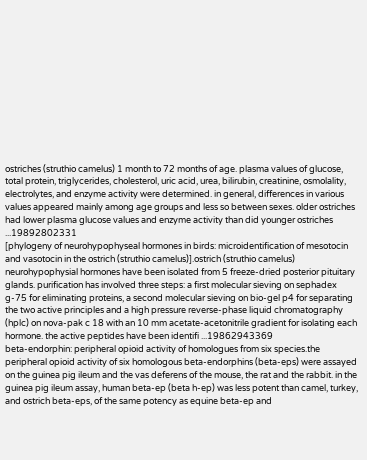ostriches (struthio camelus) 1 month to 72 months of age. plasma values of glucose, total protein, triglycerides, cholesterol, uric acid, urea, bilirubin, creatinine, osmolality, electrolytes, and enzyme activity were determined. in general, differences in various values appeared mainly among age groups and less so between sexes. older ostriches had lower plasma glucose values and enzyme activity than did younger ostriches ...19892802331
[phylogeny of neurohypophyseal hormones in birds: microidentification of mesotocin and vasotocin in the ostrich (struthio camelus)].ostrich (struthio camelus) neurohypophysial hormones have been isolated from 5 freeze-dried posterior pituitary glands. purification has involved three steps: a first molecular sieving on sephadex g-75 for eliminating proteins, a second molecular sieving on bio-gel p4 for separating the two active principles and a high pressure reverse-phase liquid chromatography (hplc) on nova-pak c 18 with an 10 mm acetate-acetonitrile gradient for isolating each hormone. the active peptides have been identifi ...19862943369
beta-endorphin: peripheral opioid activity of homologues from six species.the peripheral opioid activity of six homologous beta-endorphins (beta-eps) were assayed on the guinea pig ileum and the vas deferens of the mouse, the rat and the rabbit. in the guinea pig ileum assay, human beta-ep (beta h-ep) was less potent than camel, turkey, and ostrich beta-eps, of the same potency as equine beta-ep and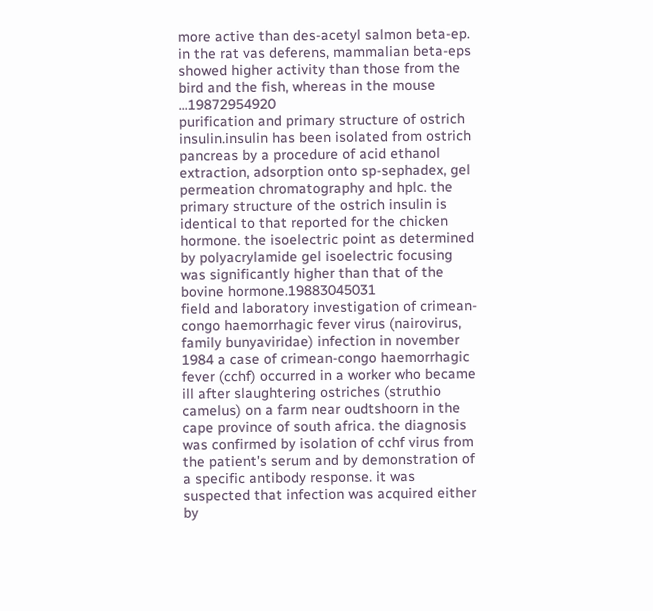more active than des-acetyl salmon beta-ep. in the rat vas deferens, mammalian beta-eps showed higher activity than those from the bird and the fish, whereas in the mouse ...19872954920
purification and primary structure of ostrich insulin.insulin has been isolated from ostrich pancreas by a procedure of acid ethanol extraction, adsorption onto sp-sephadex, gel permeation chromatography and hplc. the primary structure of the ostrich insulin is identical to that reported for the chicken hormone. the isoelectric point as determined by polyacrylamide gel isoelectric focusing was significantly higher than that of the bovine hormone.19883045031
field and laboratory investigation of crimean-congo haemorrhagic fever virus (nairovirus, family bunyaviridae) infection in november 1984 a case of crimean-congo haemorrhagic fever (cchf) occurred in a worker who became ill after slaughtering ostriches (struthio camelus) on a farm near oudtshoorn in the cape province of south africa. the diagnosis was confirmed by isolation of cchf virus from the patient's serum and by demonstration of a specific antibody response. it was suspected that infection was acquired either by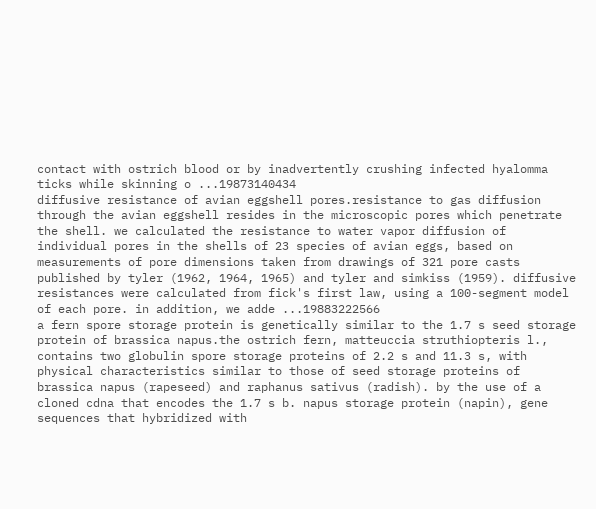contact with ostrich blood or by inadvertently crushing infected hyalomma ticks while skinning o ...19873140434
diffusive resistance of avian eggshell pores.resistance to gas diffusion through the avian eggshell resides in the microscopic pores which penetrate the shell. we calculated the resistance to water vapor diffusion of individual pores in the shells of 23 species of avian eggs, based on measurements of pore dimensions taken from drawings of 321 pore casts published by tyler (1962, 1964, 1965) and tyler and simkiss (1959). diffusive resistances were calculated from fick's first law, using a 100-segment model of each pore. in addition, we adde ...19883222566
a fern spore storage protein is genetically similar to the 1.7 s seed storage protein of brassica napus.the ostrich fern, matteuccia struthiopteris l., contains two globulin spore storage proteins of 2.2 s and 11.3 s, with physical characteristics similar to those of seed storage proteins of brassica napus (rapeseed) and raphanus sativus (radish). by the use of a cloned cdna that encodes the 1.7 s b. napus storage protein (napin), gene sequences that hybridized with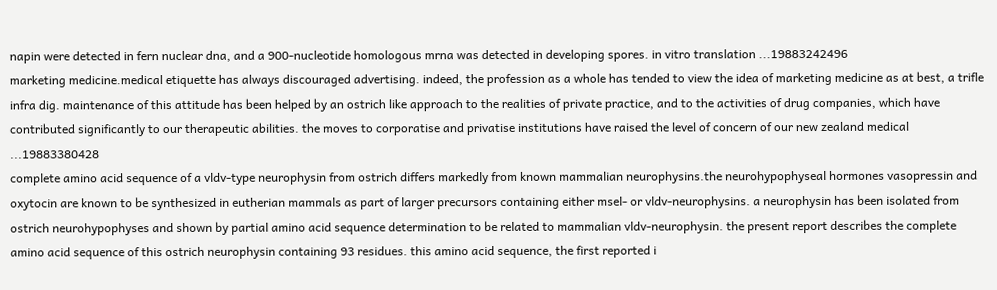napin were detected in fern nuclear dna, and a 900-nucleotide homologous mrna was detected in developing spores. in vitro translation ...19883242496
marketing medicine.medical etiquette has always discouraged advertising. indeed, the profession as a whole has tended to view the idea of marketing medicine as at best, a trifle infra dig. maintenance of this attitude has been helped by an ostrich like approach to the realities of private practice, and to the activities of drug companies, which have contributed significantly to our therapeutic abilities. the moves to corporatise and privatise institutions have raised the level of concern of our new zealand medical ...19883380428
complete amino acid sequence of a vldv-type neurophysin from ostrich differs markedly from known mammalian neurophysins.the neurohypophyseal hormones vasopressin and oxytocin are known to be synthesized in eutherian mammals as part of larger precursors containing either msel- or vldv-neurophysins. a neurophysin has been isolated from ostrich neurohypophyses and shown by partial amino acid sequence determination to be related to mammalian vldv-neurophysin. the present report describes the complete amino acid sequence of this ostrich neurophysin containing 93 residues. this amino acid sequence, the first reported i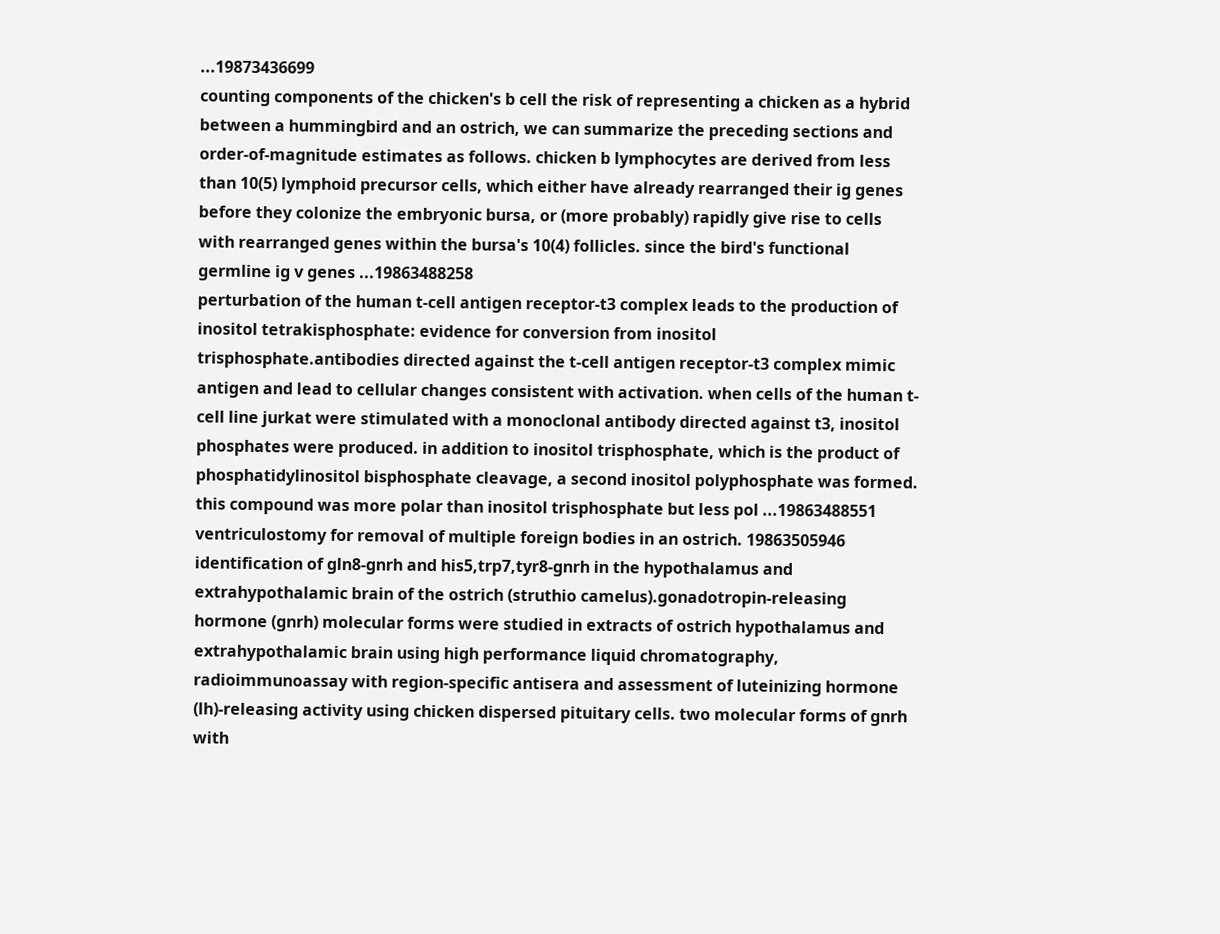...19873436699
counting components of the chicken's b cell the risk of representing a chicken as a hybrid between a hummingbird and an ostrich, we can summarize the preceding sections and order-of-magnitude estimates as follows. chicken b lymphocytes are derived from less than 10(5) lymphoid precursor cells, which either have already rearranged their ig genes before they colonize the embryonic bursa, or (more probably) rapidly give rise to cells with rearranged genes within the bursa's 10(4) follicles. since the bird's functional germline ig v genes ...19863488258
perturbation of the human t-cell antigen receptor-t3 complex leads to the production of inositol tetrakisphosphate: evidence for conversion from inositol trisphosphate.antibodies directed against the t-cell antigen receptor-t3 complex mimic antigen and lead to cellular changes consistent with activation. when cells of the human t-cell line jurkat were stimulated with a monoclonal antibody directed against t3, inositol phosphates were produced. in addition to inositol trisphosphate, which is the product of phosphatidylinositol bisphosphate cleavage, a second inositol polyphosphate was formed. this compound was more polar than inositol trisphosphate but less pol ...19863488551
ventriculostomy for removal of multiple foreign bodies in an ostrich. 19863505946
identification of gln8-gnrh and his5,trp7,tyr8-gnrh in the hypothalamus and extrahypothalamic brain of the ostrich (struthio camelus).gonadotropin-releasing hormone (gnrh) molecular forms were studied in extracts of ostrich hypothalamus and extrahypothalamic brain using high performance liquid chromatography, radioimmunoassay with region-specific antisera and assessment of luteinizing hormone (lh)-releasing activity using chicken dispersed pituitary cells. two molecular forms of gnrh with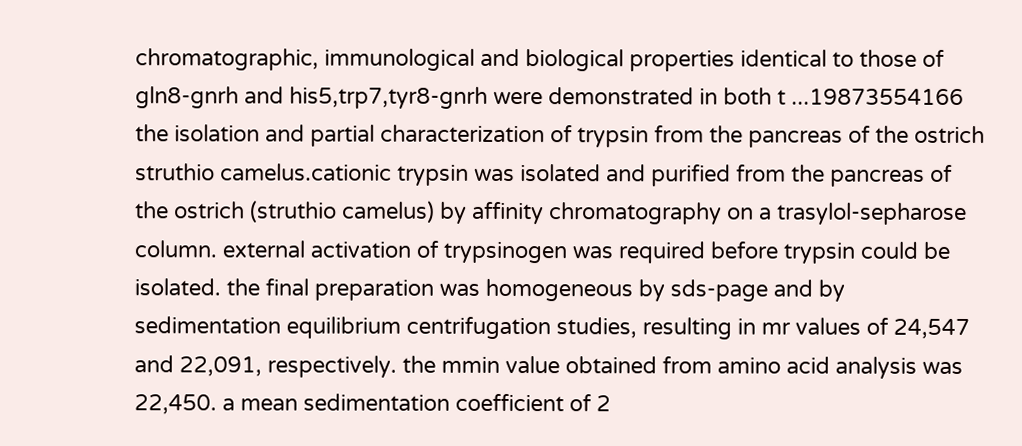chromatographic, immunological and biological properties identical to those of gln8-gnrh and his5,trp7,tyr8-gnrh were demonstrated in both t ...19873554166
the isolation and partial characterization of trypsin from the pancreas of the ostrich struthio camelus.cationic trypsin was isolated and purified from the pancreas of the ostrich (struthio camelus) by affinity chromatography on a trasylol-sepharose column. external activation of trypsinogen was required before trypsin could be isolated. the final preparation was homogeneous by sds-page and by sedimentation equilibrium centrifugation studies, resulting in mr values of 24,547 and 22,091, respectively. the mmin value obtained from amino acid analysis was 22,450. a mean sedimentation coefficient of 2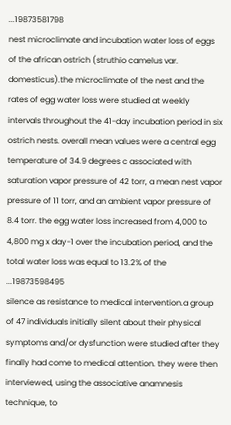...19873581798
nest microclimate and incubation water loss of eggs of the african ostrich (struthio camelus var. domesticus).the microclimate of the nest and the rates of egg water loss were studied at weekly intervals throughout the 41-day incubation period in six ostrich nests. overall mean values were a central egg temperature of 34.9 degrees c associated with saturation vapor pressure of 42 torr, a mean nest vapor pressure of 11 torr, and an ambient vapor pressure of 8.4 torr. the egg water loss increased from 4,000 to 4,800 mg x day-1 over the incubation period, and the total water loss was equal to 13.2% of the ...19873598495
silence as resistance to medical intervention.a group of 47 individuals initially silent about their physical symptoms and/or dysfunction were studied after they finally had come to medical attention. they were then interviewed, using the associative anamnesis technique, to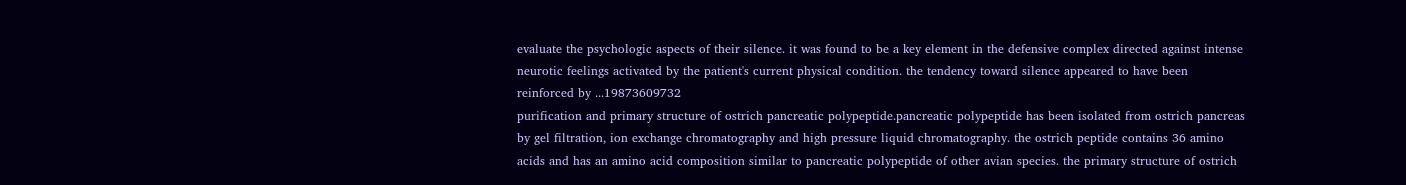evaluate the psychologic aspects of their silence. it was found to be a key element in the defensive complex directed against intense neurotic feelings activated by the patient's current physical condition. the tendency toward silence appeared to have been reinforced by ...19873609732
purification and primary structure of ostrich pancreatic polypeptide.pancreatic polypeptide has been isolated from ostrich pancreas by gel filtration, ion exchange chromatography and high pressure liquid chromatography. the ostrich peptide contains 36 amino acids and has an amino acid composition similar to pancreatic polypeptide of other avian species. the primary structure of ostrich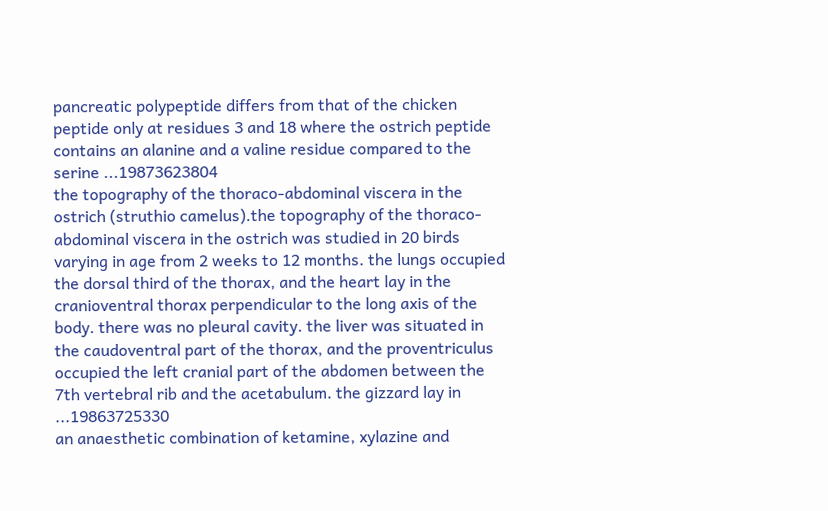pancreatic polypeptide differs from that of the chicken peptide only at residues 3 and 18 where the ostrich peptide contains an alanine and a valine residue compared to the serine ...19873623804
the topography of the thoraco-abdominal viscera in the ostrich (struthio camelus).the topography of the thoraco-abdominal viscera in the ostrich was studied in 20 birds varying in age from 2 weeks to 12 months. the lungs occupied the dorsal third of the thorax, and the heart lay in the cranioventral thorax perpendicular to the long axis of the body. there was no pleural cavity. the liver was situated in the caudoventral part of the thorax, and the proventriculus occupied the left cranial part of the abdomen between the 7th vertebral rib and the acetabulum. the gizzard lay in ...19863725330
an anaesthetic combination of ketamine, xylazine and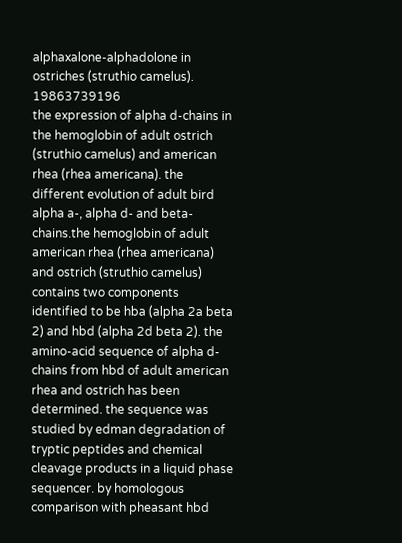alphaxalone-alphadolone in ostriches (struthio camelus). 19863739196
the expression of alpha d-chains in the hemoglobin of adult ostrich (struthio camelus) and american rhea (rhea americana). the different evolution of adult bird alpha a-, alpha d- and beta-chains.the hemoglobin of adult american rhea (rhea americana) and ostrich (struthio camelus) contains two components identified to be hba (alpha 2a beta 2) and hbd (alpha 2d beta 2). the amino-acid sequence of alpha d-chains from hbd of adult american rhea and ostrich has been determined. the sequence was studied by edman degradation of tryptic peptides and chemical cleavage products in a liquid phase sequencer. by homologous comparison with pheasant hbd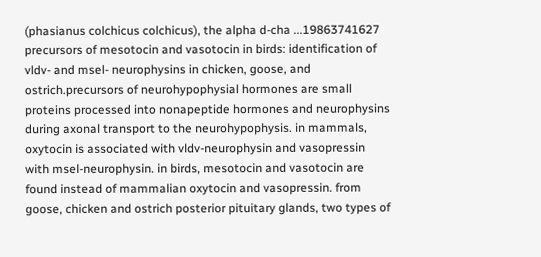(phasianus colchicus colchicus), the alpha d-cha ...19863741627
precursors of mesotocin and vasotocin in birds: identification of vldv- and msel- neurophysins in chicken, goose, and ostrich.precursors of neurohypophysial hormones are small proteins processed into nonapeptide hormones and neurophysins during axonal transport to the neurohypophysis. in mammals, oxytocin is associated with vldv-neurophysin and vasopressin with msel-neurophysin. in birds, mesotocin and vasotocin are found instead of mammalian oxytocin and vasopressin. from goose, chicken and ostrich posterior pituitary glands, two types of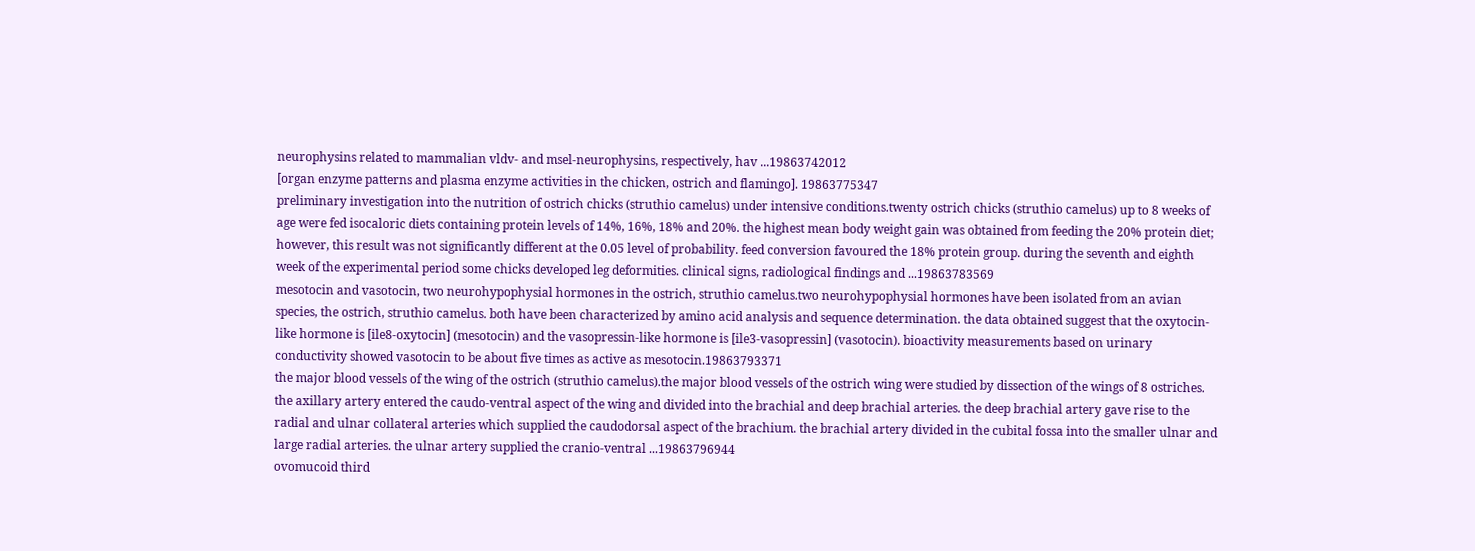neurophysins related to mammalian vldv- and msel-neurophysins, respectively, hav ...19863742012
[organ enzyme patterns and plasma enzyme activities in the chicken, ostrich and flamingo]. 19863775347
preliminary investigation into the nutrition of ostrich chicks (struthio camelus) under intensive conditions.twenty ostrich chicks (struthio camelus) up to 8 weeks of age were fed isocaloric diets containing protein levels of 14%, 16%, 18% and 20%. the highest mean body weight gain was obtained from feeding the 20% protein diet; however, this result was not significantly different at the 0.05 level of probability. feed conversion favoured the 18% protein group. during the seventh and eighth week of the experimental period some chicks developed leg deformities. clinical signs, radiological findings and ...19863783569
mesotocin and vasotocin, two neurohypophysial hormones in the ostrich, struthio camelus.two neurohypophysial hormones have been isolated from an avian species, the ostrich, struthio camelus. both have been characterized by amino acid analysis and sequence determination. the data obtained suggest that the oxytocin-like hormone is [ile8-oxytocin] (mesotocin) and the vasopressin-like hormone is [ile3-vasopressin] (vasotocin). bioactivity measurements based on urinary conductivity showed vasotocin to be about five times as active as mesotocin.19863793371
the major blood vessels of the wing of the ostrich (struthio camelus).the major blood vessels of the ostrich wing were studied by dissection of the wings of 8 ostriches. the axillary artery entered the caudo-ventral aspect of the wing and divided into the brachial and deep brachial arteries. the deep brachial artery gave rise to the radial and ulnar collateral arteries which supplied the caudodorsal aspect of the brachium. the brachial artery divided in the cubital fossa into the smaller ulnar and large radial arteries. the ulnar artery supplied the cranio-ventral ...19863796944
ovomucoid third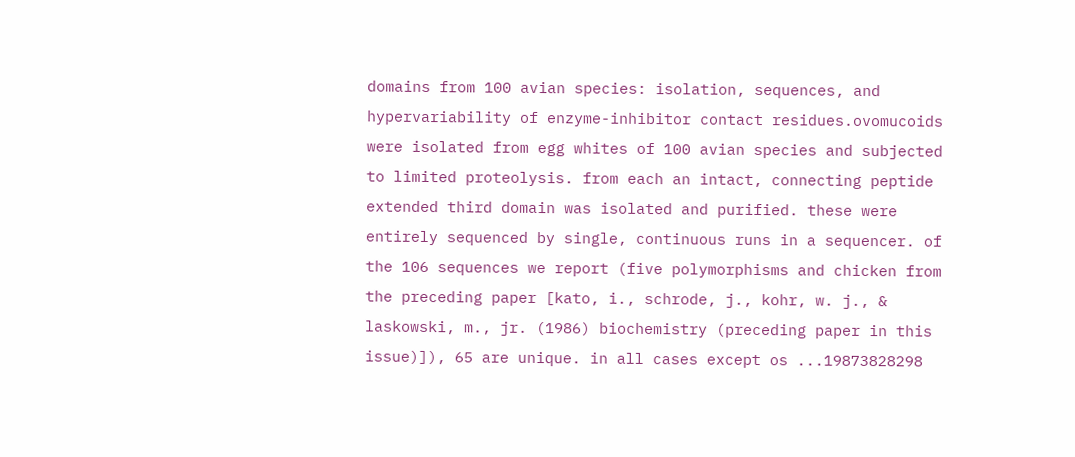domains from 100 avian species: isolation, sequences, and hypervariability of enzyme-inhibitor contact residues.ovomucoids were isolated from egg whites of 100 avian species and subjected to limited proteolysis. from each an intact, connecting peptide extended third domain was isolated and purified. these were entirely sequenced by single, continuous runs in a sequencer. of the 106 sequences we report (five polymorphisms and chicken from the preceding paper [kato, i., schrode, j., kohr, w. j., & laskowski, m., jr. (1986) biochemistry (preceding paper in this issue)]), 65 are unique. in all cases except os ...19873828298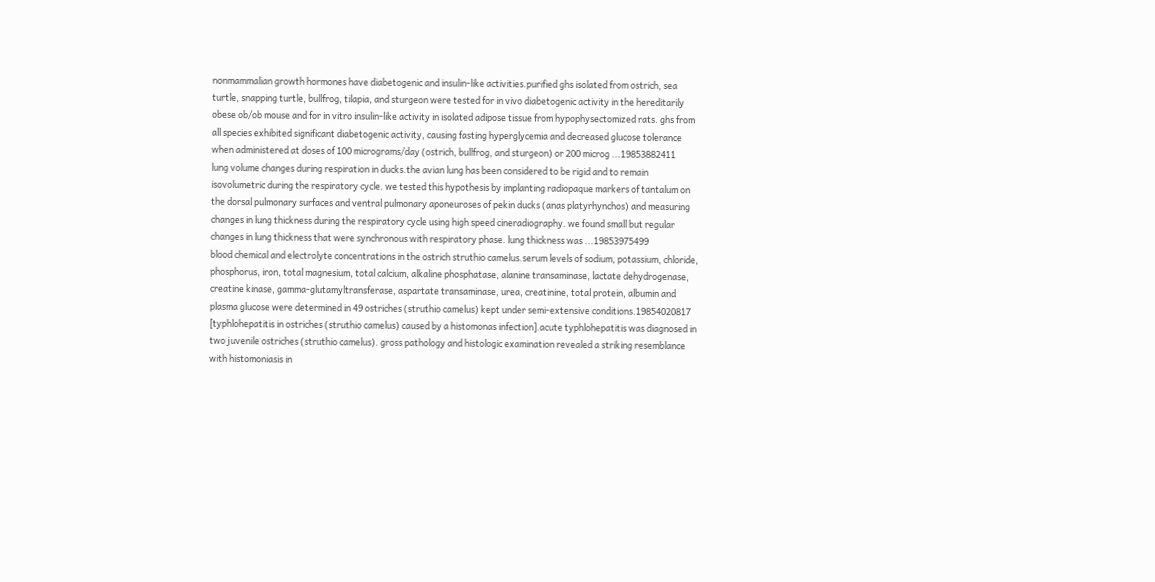nonmammalian growth hormones have diabetogenic and insulin-like activities.purified ghs isolated from ostrich, sea turtle, snapping turtle, bullfrog, tilapia, and sturgeon were tested for in vivo diabetogenic activity in the hereditarily obese ob/ob mouse and for in vitro insulin-like activity in isolated adipose tissue from hypophysectomized rats. ghs from all species exhibited significant diabetogenic activity, causing fasting hyperglycemia and decreased glucose tolerance when administered at doses of 100 micrograms/day (ostrich, bullfrog, and sturgeon) or 200 microg ...19853882411
lung volume changes during respiration in ducks.the avian lung has been considered to be rigid and to remain isovolumetric during the respiratory cycle. we tested this hypothesis by implanting radiopaque markers of tantalum on the dorsal pulmonary surfaces and ventral pulmonary aponeuroses of pekin ducks (anas platyrhynchos) and measuring changes in lung thickness during the respiratory cycle using high speed cineradiography. we found small but regular changes in lung thickness that were synchronous with respiratory phase. lung thickness was ...19853975499
blood chemical and electrolyte concentrations in the ostrich struthio camelus.serum levels of sodium, potassium, chloride, phosphorus, iron, total magnesium, total calcium, alkaline phosphatase, alanine transaminase, lactate dehydrogenase, creatine kinase, gamma-glutamyltransferase, aspartate transaminase, urea, creatinine, total protein, albumin and plasma glucose were determined in 49 ostriches (struthio camelus) kept under semi-extensive conditions.19854020817
[typhlohepatitis in ostriches (struthio camelus) caused by a histomonas infection].acute typhlohepatitis was diagnosed in two juvenile ostriches (struthio camelus). gross pathology and histologic examination revealed a striking resemblance with histomoniasis in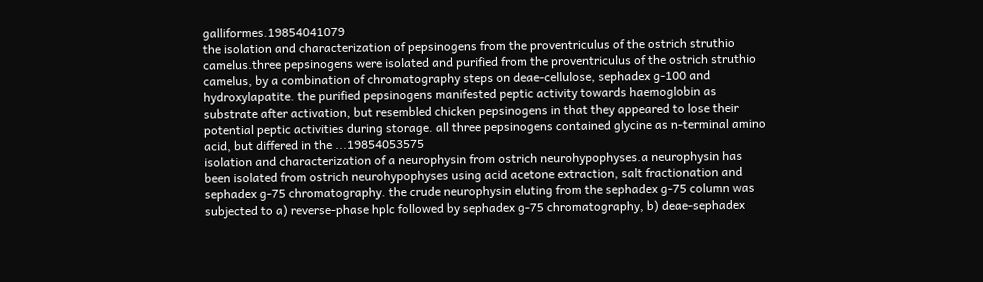galliformes.19854041079
the isolation and characterization of pepsinogens from the proventriculus of the ostrich struthio camelus.three pepsinogens were isolated and purified from the proventriculus of the ostrich struthio camelus, by a combination of chromatography steps on deae-cellulose, sephadex g-100 and hydroxylapatite. the purified pepsinogens manifested peptic activity towards haemoglobin as substrate after activation, but resembled chicken pepsinogens in that they appeared to lose their potential peptic activities during storage. all three pepsinogens contained glycine as n-terminal amino acid, but differed in the ...19854053575
isolation and characterization of a neurophysin from ostrich neurohypophyses.a neurophysin has been isolated from ostrich neurohypophyses using acid acetone extraction, salt fractionation and sephadex g-75 chromatography. the crude neurophysin eluting from the sephadex g-75 column was subjected to a) reverse-phase hplc followed by sephadex g-75 chromatography, b) deae-sephadex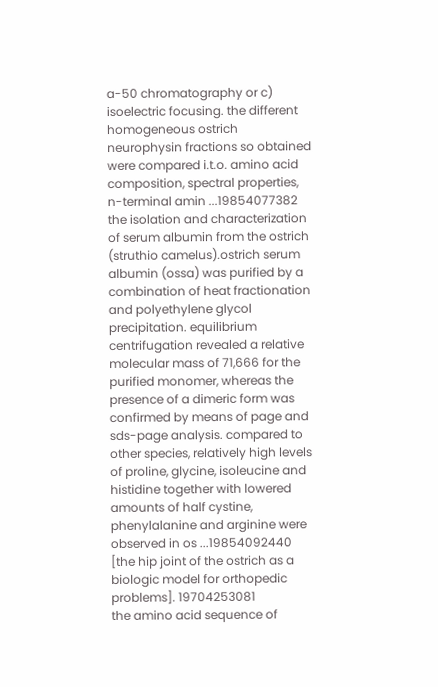a-50 chromatography or c) isoelectric focusing. the different homogeneous ostrich neurophysin fractions so obtained were compared i.t.o. amino acid composition, spectral properties, n-terminal amin ...19854077382
the isolation and characterization of serum albumin from the ostrich (struthio camelus).ostrich serum albumin (ossa) was purified by a combination of heat fractionation and polyethylene glycol precipitation. equilibrium centrifugation revealed a relative molecular mass of 71,666 for the purified monomer, whereas the presence of a dimeric form was confirmed by means of page and sds-page analysis. compared to other species, relatively high levels of proline, glycine, isoleucine and histidine together with lowered amounts of half cystine, phenylalanine and arginine were observed in os ...19854092440
[the hip joint of the ostrich as a biologic model for orthopedic problems]. 19704253081
the amino acid sequence of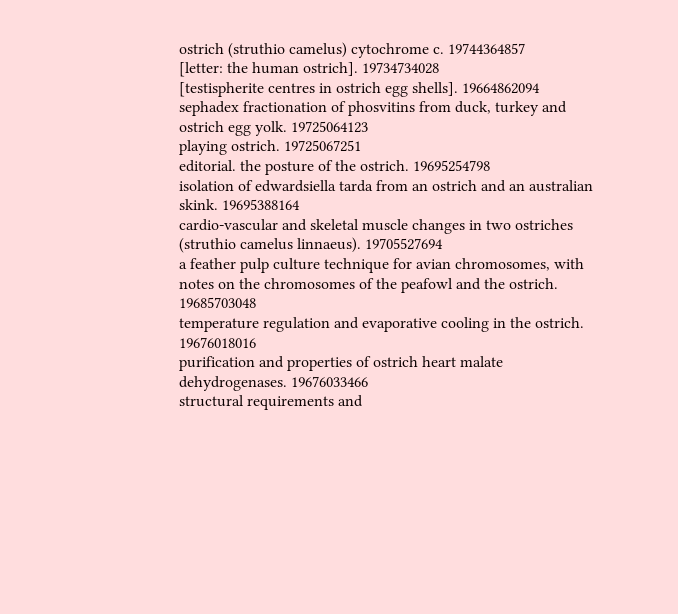ostrich (struthio camelus) cytochrome c. 19744364857
[letter: the human ostrich]. 19734734028
[testispherite centres in ostrich egg shells]. 19664862094
sephadex fractionation of phosvitins from duck, turkey and ostrich egg yolk. 19725064123
playing ostrich. 19725067251
editorial. the posture of the ostrich. 19695254798
isolation of edwardsiella tarda from an ostrich and an australian skink. 19695388164
cardio-vascular and skeletal muscle changes in two ostriches (struthio camelus linnaeus). 19705527694
a feather pulp culture technique for avian chromosomes, with notes on the chromosomes of the peafowl and the ostrich. 19685703048
temperature regulation and evaporative cooling in the ostrich. 19676018016
purification and properties of ostrich heart malate dehydrogenases. 19676033466
structural requirements and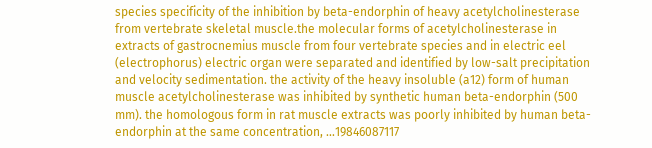species specificity of the inhibition by beta-endorphin of heavy acetylcholinesterase from vertebrate skeletal muscle.the molecular forms of acetylcholinesterase in extracts of gastrocnemius muscle from four vertebrate species and in electric eel (electrophorus) electric organ were separated and identified by low-salt precipitation and velocity sedimentation. the activity of the heavy insoluble (a12) form of human muscle acetylcholinesterase was inhibited by synthetic human beta-endorphin (500 mm). the homologous form in rat muscle extracts was poorly inhibited by human beta-endorphin at the same concentration, ...19846087117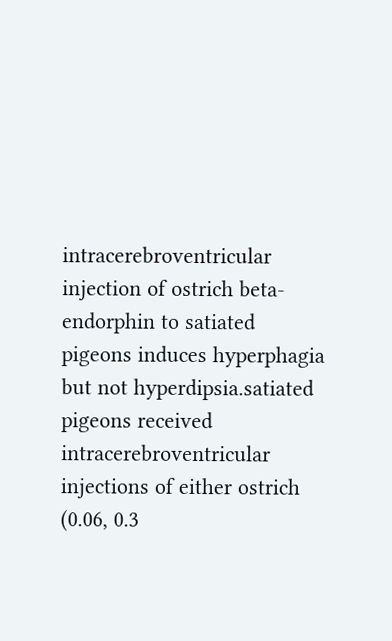intracerebroventricular injection of ostrich beta-endorphin to satiated pigeons induces hyperphagia but not hyperdipsia.satiated pigeons received intracerebroventricular injections of either ostrich (0.06, 0.3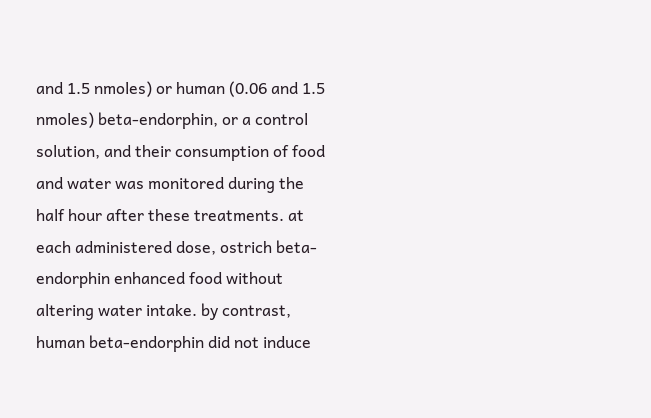and 1.5 nmoles) or human (0.06 and 1.5 nmoles) beta-endorphin, or a control solution, and their consumption of food and water was monitored during the half hour after these treatments. at each administered dose, ostrich beta-endorphin enhanced food without altering water intake. by contrast, human beta-endorphin did not induce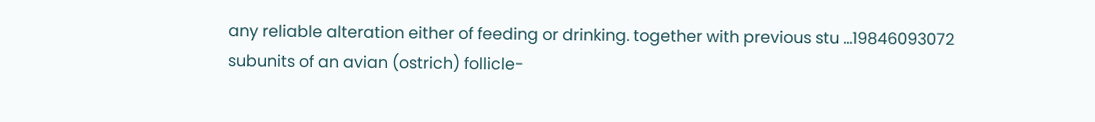any reliable alteration either of feeding or drinking. together with previous stu ...19846093072
subunits of an avian (ostrich) follicle-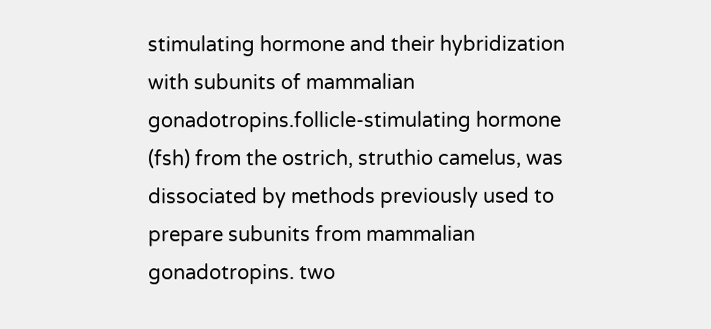stimulating hormone and their hybridization with subunits of mammalian gonadotropins.follicle-stimulating hormone (fsh) from the ostrich, struthio camelus, was dissociated by methods previously used to prepare subunits from mammalian gonadotropins. two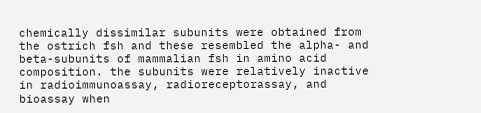chemically dissimilar subunits were obtained from the ostrich fsh and these resembled the alpha- and beta-subunits of mammalian fsh in amino acid composition. the subunits were relatively inactive in radioimmunoassay, radioreceptorassay, and bioassay when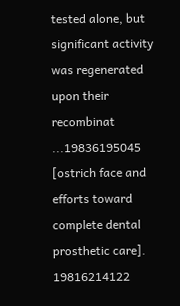tested alone, but significant activity was regenerated upon their recombinat ...19836195045
[ostrich face and efforts toward complete dental prosthetic care]. 19816214122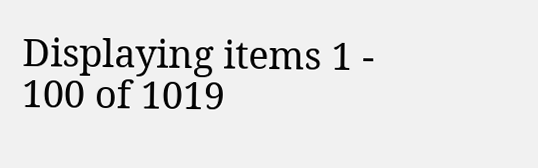Displaying items 1 - 100 of 1019